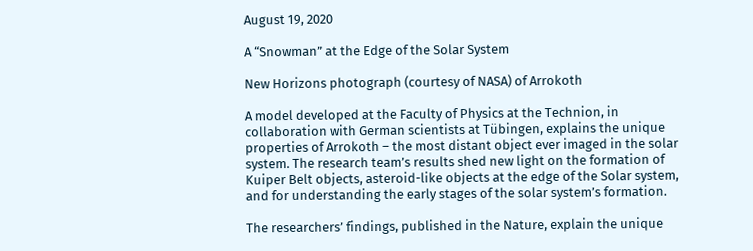August 19, 2020

A “Snowman” at the Edge of the Solar System

New Horizons photograph (courtesy of NASA) of Arrokoth

A model developed at the Faculty of Physics at the Technion, in collaboration with German scientists at Tübingen, explains the unique properties of Arrokoth – the most distant object ever imaged in the solar system. The research team’s results shed new light on the formation of Kuiper Belt objects, asteroid-like objects at the edge of the Solar system, and for understanding the early stages of the solar system’s formation.

The researchers’ findings, published in the Nature, explain the unique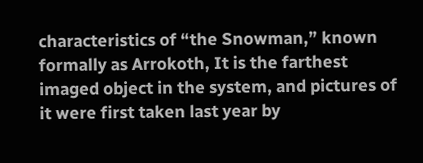characteristics of “the Snowman,” known formally as Arrokoth, It is the farthest imaged object in the system, and pictures of it were first taken last year by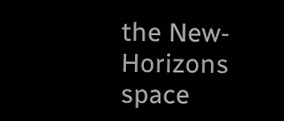the New-Horizons space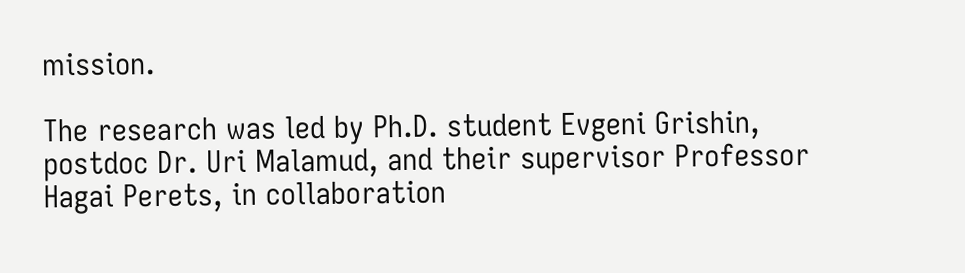mission.

The research was led by Ph.D. student Evgeni Grishin, postdoc Dr. Uri Malamud, and their supervisor Professor Hagai Perets, in collaboration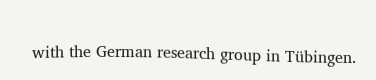with the German research group in Tübingen.